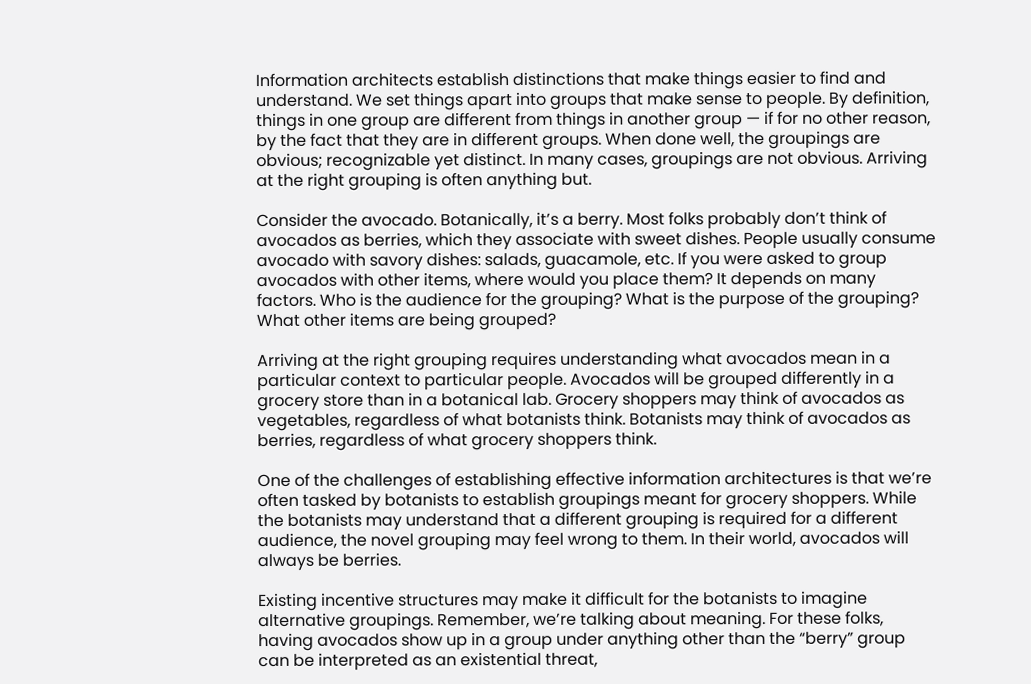Information architects establish distinctions that make things easier to find and understand. We set things apart into groups that make sense to people. By definition, things in one group are different from things in another group — if for no other reason, by the fact that they are in different groups. When done well, the groupings are obvious; recognizable yet distinct. In many cases, groupings are not obvious. Arriving at the right grouping is often anything but.

Consider the avocado. Botanically, it’s a berry. Most folks probably don’t think of avocados as berries, which they associate with sweet dishes. People usually consume avocado with savory dishes: salads, guacamole, etc. If you were asked to group avocados with other items, where would you place them? It depends on many factors. Who is the audience for the grouping? What is the purpose of the grouping? What other items are being grouped?

Arriving at the right grouping requires understanding what avocados mean in a particular context to particular people. Avocados will be grouped differently in a grocery store than in a botanical lab. Grocery shoppers may think of avocados as vegetables, regardless of what botanists think. Botanists may think of avocados as berries, regardless of what grocery shoppers think.

One of the challenges of establishing effective information architectures is that we’re often tasked by botanists to establish groupings meant for grocery shoppers. While the botanists may understand that a different grouping is required for a different audience, the novel grouping may feel wrong to them. In their world, avocados will always be berries.

Existing incentive structures may make it difficult for the botanists to imagine alternative groupings. Remember, we’re talking about meaning. For these folks, having avocados show up in a group under anything other than the “berry” group can be interpreted as an existential threat,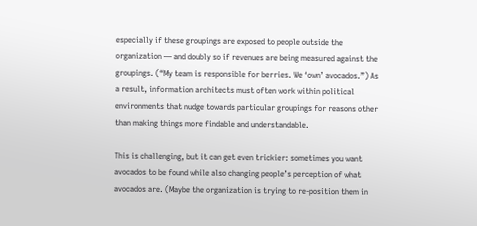especially if these groupings are exposed to people outside the organization — and doubly so if revenues are being measured against the groupings. (“My team is responsible for berries. We ‘own’ avocados.”) As a result, information architects must often work within political environments that nudge towards particular groupings for reasons other than making things more findable and understandable.

This is challenging, but it can get even trickier: sometimes you want avocados to be found while also changing people’s perception of what avocados are. (Maybe the organization is trying to re-position them in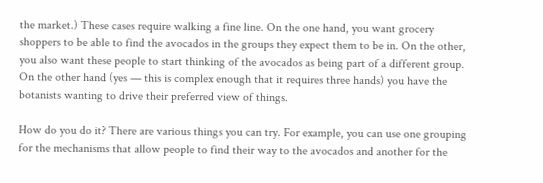the market.) These cases require walking a fine line. On the one hand, you want grocery shoppers to be able to find the avocados in the groups they expect them to be in. On the other, you also want these people to start thinking of the avocados as being part of a different group. On the other hand (yes — this is complex enough that it requires three hands) you have the botanists wanting to drive their preferred view of things.

How do you do it? There are various things you can try. For example, you can use one grouping for the mechanisms that allow people to find their way to the avocados and another for the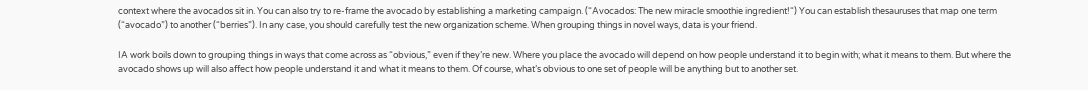context where the avocados sit in. You can also try to re-frame the avocado by establishing a marketing campaign. (“Avocados: The new miracle smoothie ingredient!“) You can establish thesauruses that map one term (“avocado”) to another (“berries”). In any case, you should carefully test the new organization scheme. When grouping things in novel ways, data is your friend.

IA work boils down to grouping things in ways that come across as “obvious,” even if they’re new. Where you place the avocado will depend on how people understand it to begin with; what it means to them. But where the avocado shows up will also affect how people understand it and what it means to them. Of course, what’s obvious to one set of people will be anything but to another set.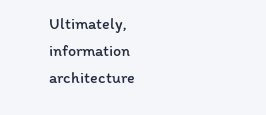Ultimately, information architecture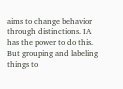aims to change behavior through distinctions. IA has the power to do this. But grouping and labeling things to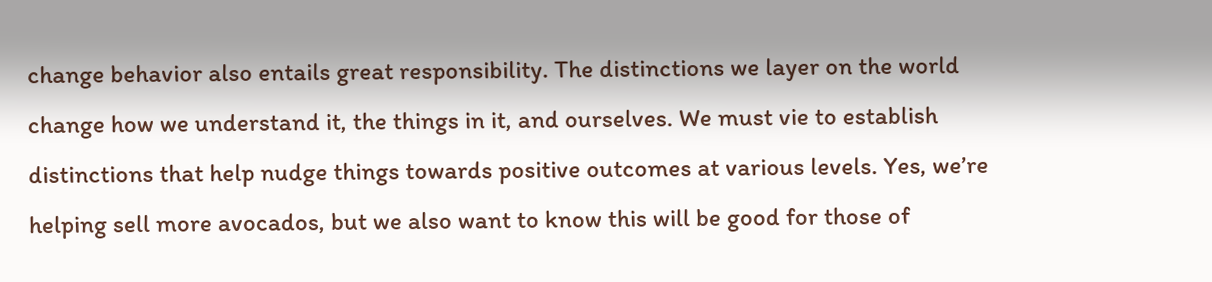change behavior also entails great responsibility. The distinctions we layer on the world change how we understand it, the things in it, and ourselves. We must vie to establish distinctions that help nudge things towards positive outcomes at various levels. Yes, we’re helping sell more avocados, but we also want to know this will be good for those of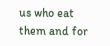us who eat them and for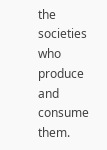the societies who produce and consume them.